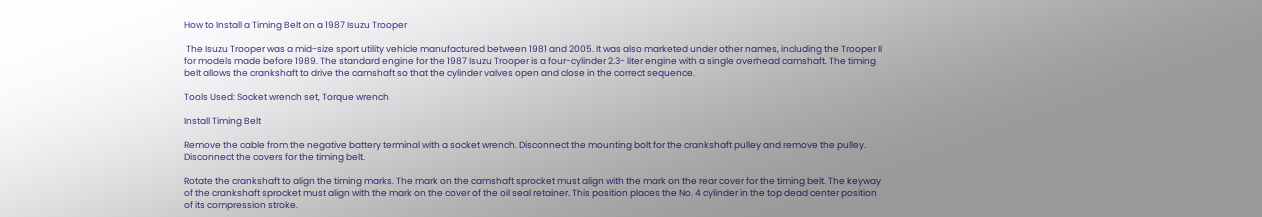How to Install a Timing Belt on a 1987 Isuzu Trooper

 The Isuzu Trooper was a mid-size sport utility vehicle manufactured between 1981 and 2005. It was also marketed under other names, including the Trooper II for models made before 1989. The standard engine for the 1987 Isuzu Trooper is a four-cylinder 2.3- liter engine with a single overhead camshaft. The timing belt allows the crankshaft to drive the camshaft so that the cylinder valves open and close in the correct sequence.

Tools Used: Socket wrench set, Torque wrench

Install Timing Belt

Remove the cable from the negative battery terminal with a socket wrench. Disconnect the mounting bolt for the crankshaft pulley and remove the pulley. Disconnect the covers for the timing belt.

Rotate the crankshaft to align the timing marks. The mark on the camshaft sprocket must align with the mark on the rear cover for the timing belt. The keyway of the crankshaft sprocket must align with the mark on the cover of the oil seal retainer. This position places the No. 4 cylinder in the top dead center position of its compression stroke.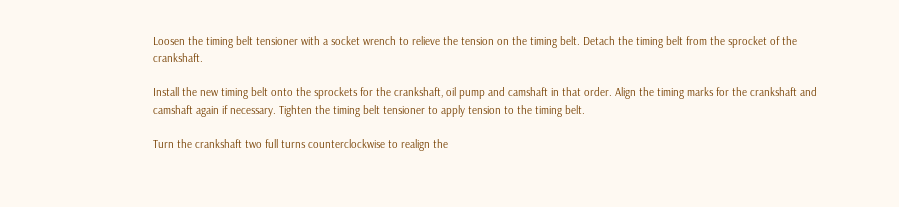Loosen the timing belt tensioner with a socket wrench to relieve the tension on the timing belt. Detach the timing belt from the sprocket of the crankshaft.

Install the new timing belt onto the sprockets for the crankshaft, oil pump and camshaft in that order. Align the timing marks for the crankshaft and camshaft again if necessary. Tighten the timing belt tensioner to apply tension to the timing belt.

Turn the crankshaft two full turns counterclockwise to realign the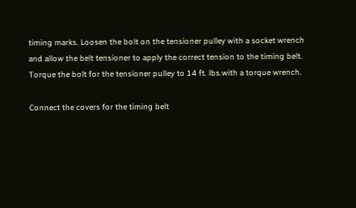timing marks. Loosen the bolt on the tensioner pulley with a socket wrench and allow the belt tensioner to apply the correct tension to the timing belt. Torque the bolt for the tensioner pulley to 14 ft. lbs.with a torque wrench.

Connect the covers for the timing belt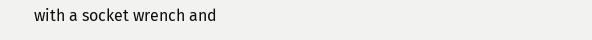with a socket wrench and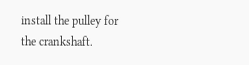install the pulley for the crankshaft.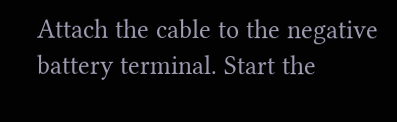Attach the cable to the negative battery terminal. Start the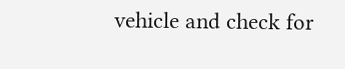vehicle and check for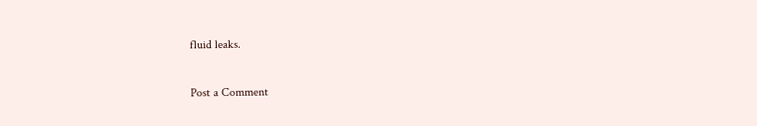fluid leaks.

Post a Comment